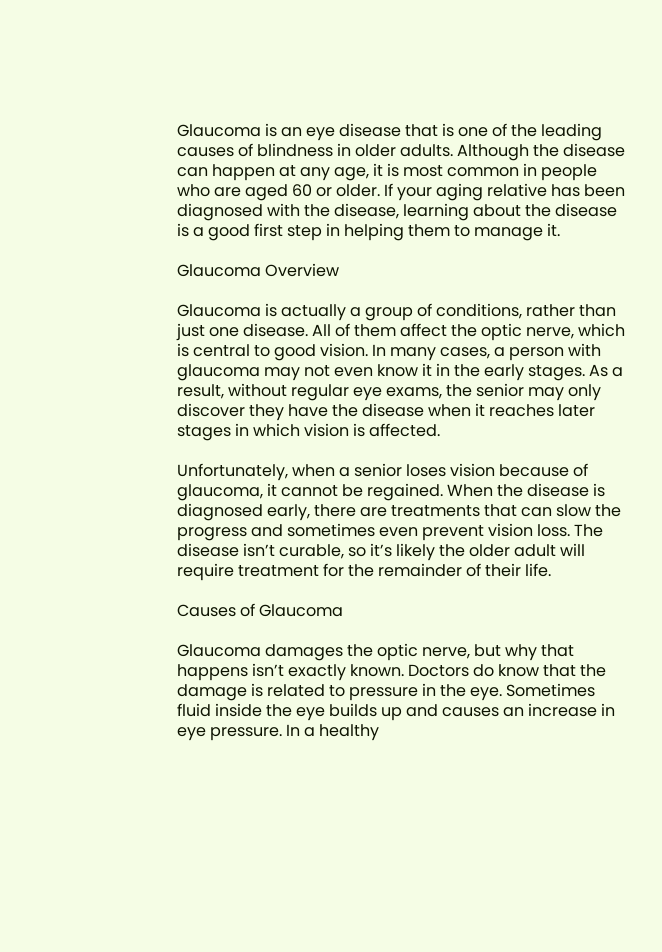Glaucoma is an eye disease that is one of the leading causes of blindness in older adults. Although the disease can happen at any age, it is most common in people who are aged 60 or older. If your aging relative has been diagnosed with the disease, learning about the disease is a good first step in helping them to manage it.

Glaucoma Overview

Glaucoma is actually a group of conditions, rather than just one disease. All of them affect the optic nerve, which is central to good vision. In many cases, a person with glaucoma may not even know it in the early stages. As a result, without regular eye exams, the senior may only discover they have the disease when it reaches later stages in which vision is affected.

Unfortunately, when a senior loses vision because of glaucoma, it cannot be regained. When the disease is diagnosed early, there are treatments that can slow the progress and sometimes even prevent vision loss. The disease isn’t curable, so it’s likely the older adult will require treatment for the remainder of their life.

Causes of Glaucoma

Glaucoma damages the optic nerve, but why that happens isn’t exactly known. Doctors do know that the damage is related to pressure in the eye. Sometimes fluid inside the eye builds up and causes an increase in eye pressure. In a healthy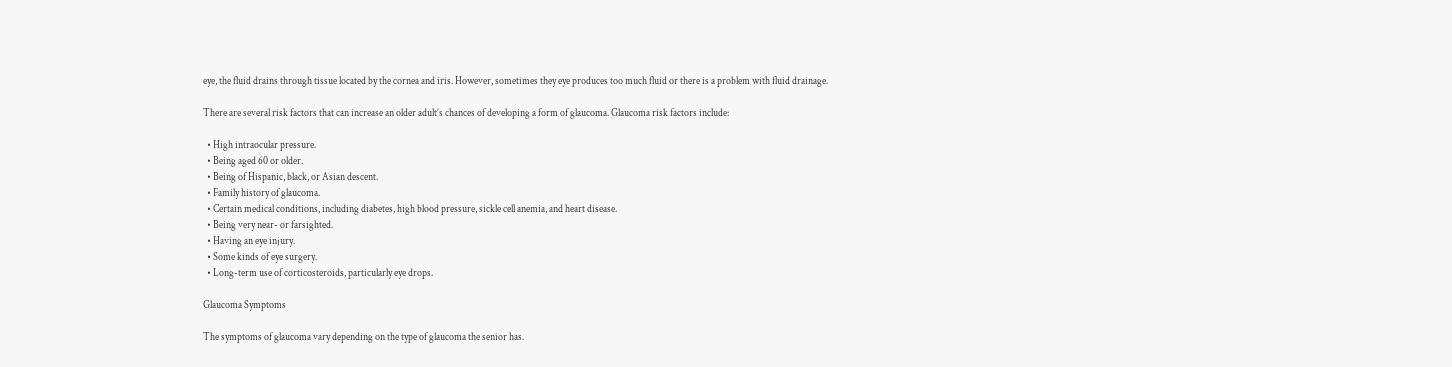eye, the fluid drains through tissue located by the cornea and iris. However, sometimes they eye produces too much fluid or there is a problem with fluid drainage.

There are several risk factors that can increase an older adult’s chances of developing a form of glaucoma. Glaucoma risk factors include:

  • High intraocular pressure.
  • Being aged 60 or older.
  • Being of Hispanic, black, or Asian descent.
  • Family history of glaucoma.
  • Certain medical conditions, including diabetes, high blood pressure, sickle cell anemia, and heart disease.
  • Being very near- or farsighted.
  • Having an eye injury.
  • Some kinds of eye surgery.
  • Long-term use of corticosteroids, particularly eye drops.

Glaucoma Symptoms

The symptoms of glaucoma vary depending on the type of glaucoma the senior has.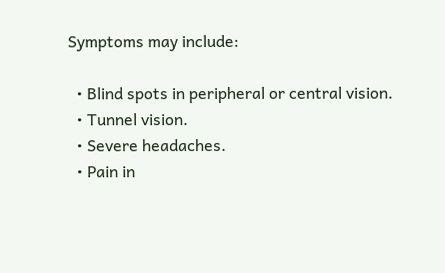Symptoms may include:

  • Blind spots in peripheral or central vision.
  • Tunnel vision.
  • Severe headaches.
  • Pain in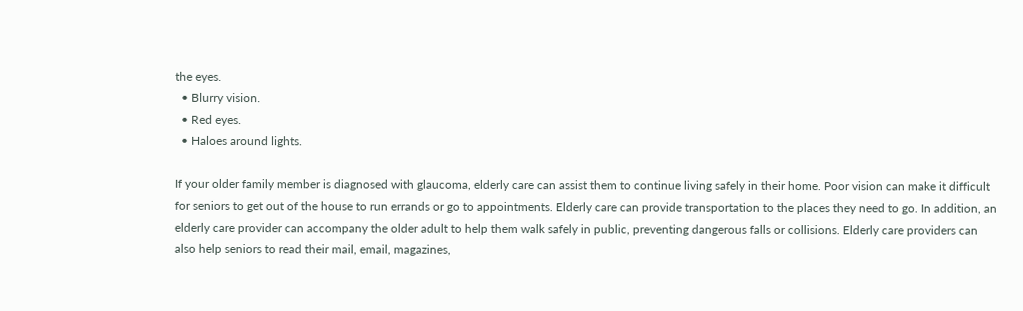the eyes.
  • Blurry vision.
  • Red eyes.
  • Haloes around lights.

If your older family member is diagnosed with glaucoma, elderly care can assist them to continue living safely in their home. Poor vision can make it difficult for seniors to get out of the house to run errands or go to appointments. Elderly care can provide transportation to the places they need to go. In addition, an elderly care provider can accompany the older adult to help them walk safely in public, preventing dangerous falls or collisions. Elderly care providers can also help seniors to read their mail, email, magazines,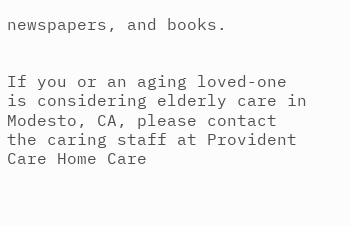newspapers, and books.


If you or an aging loved-one is considering elderly care in Modesto, CA, please contact the caring staff at Provident Care Home Care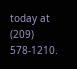today at (209) 578-1210.